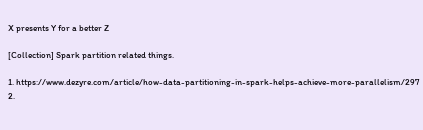X presents Y for a better Z

[Collection] Spark partition related things.

1. https://www.dezyre.com/article/how-data-partitioning-in-spark-helps-achieve-more-parallelism/297
2.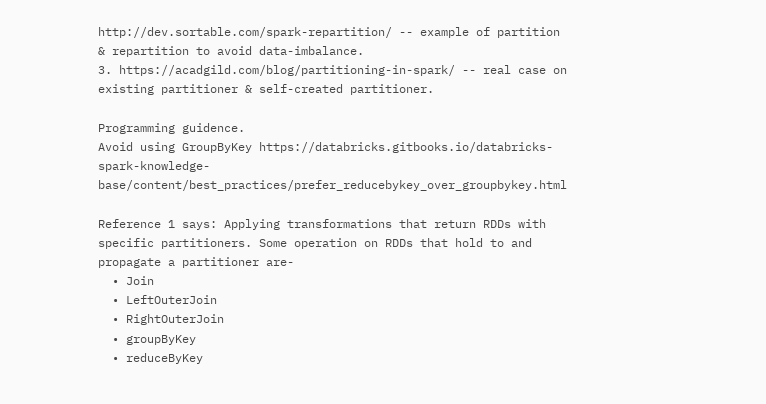http://dev.sortable.com/spark-repartition/ -- example of partition & repartition to avoid data-imbalance.
3. https://acadgild.com/blog/partitioning-in-spark/ -- real case on existing partitioner & self-created partitioner.

Programming guidence.
Avoid using GroupByKey https://databricks.gitbooks.io/databricks-spark-knowledge-base/content/best_practices/prefer_reducebykey_over_groupbykey.html

Reference 1 says: Applying transformations that return RDDs with specific partitioners. Some operation on RDDs that hold to and propagate a partitioner are-
  • Join
  • LeftOuterJoin
  • RightOuterJoin
  • groupByKey
  • reduceByKey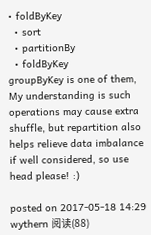• foldByKey
  • sort
  • partitionBy
  • foldByKey
groupByKey is one of them, My understanding is such operations may cause extra shuffle, but repartition also helps relieve data imbalance if well considered, so use head please! :)

posted on 2017-05-18 14:29 wythern 阅读(88)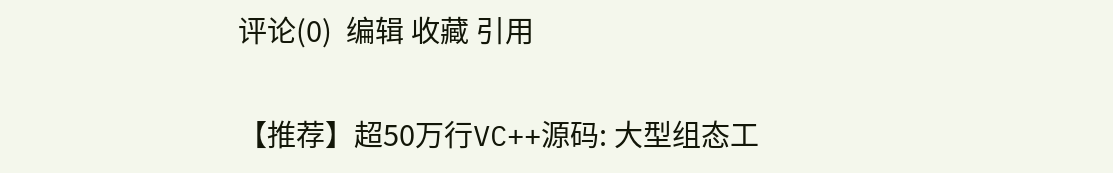评论(0)  编辑 收藏 引用

【推荐】超50万行VC++源码: 大型组态工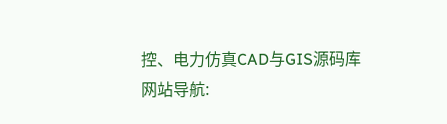控、电力仿真CAD与GIS源码库
网站导航: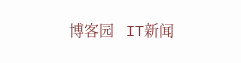博客园   IT新闻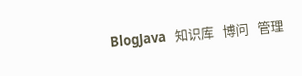BlogJava   知识库   博问   管理